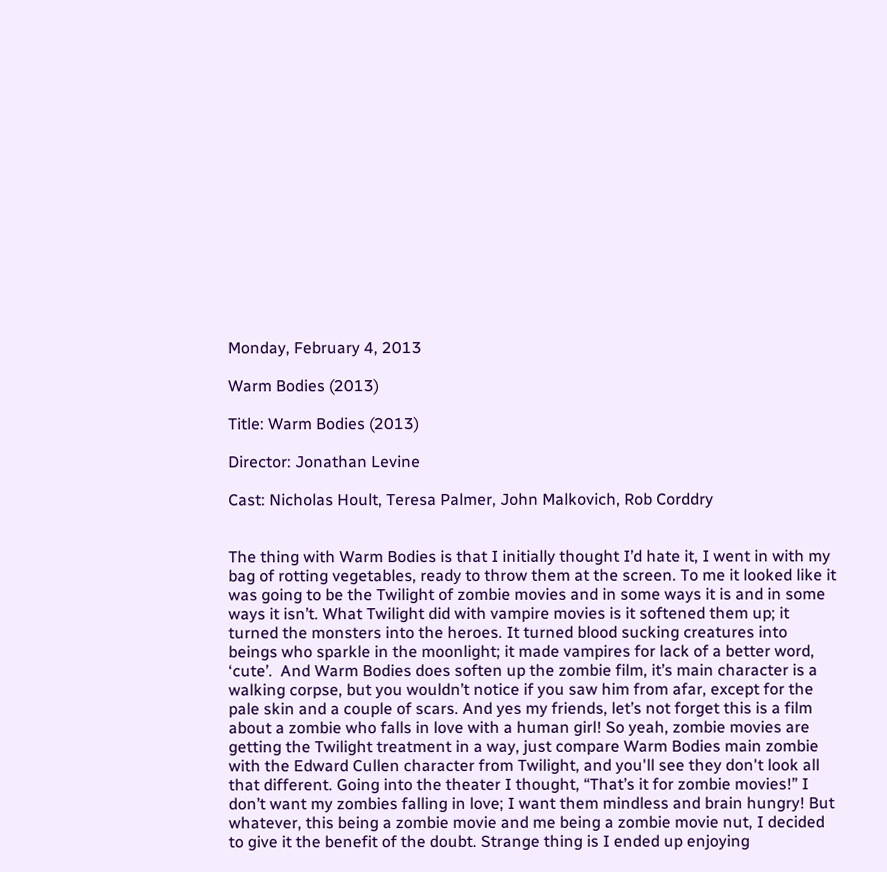Monday, February 4, 2013

Warm Bodies (2013)

Title: Warm Bodies (2013)

Director: Jonathan Levine

Cast: Nicholas Hoult, Teresa Palmer, John Malkovich, Rob Corddry


The thing with Warm Bodies is that I initially thought I’d hate it, I went in with my bag of rotting vegetables, ready to throw them at the screen. To me it looked like it was going to be the Twilight of zombie movies and in some ways it is and in some ways it isn’t. What Twilight did with vampire movies is it softened them up; it turned the monsters into the heroes. It turned blood sucking creatures into beings who sparkle in the moonlight; it made vampires for lack of a better word, ‘cute’.  And Warm Bodies does soften up the zombie film, it’s main character is a walking corpse, but you wouldn’t notice if you saw him from afar, except for the pale skin and a couple of scars. And yes my friends, let’s not forget this is a film about a zombie who falls in love with a human girl! So yeah, zombie movies are getting the Twilight treatment in a way, just compare Warm Bodies main zombie with the Edward Cullen character from Twilight, and you'll see they don't look all that different. Going into the theater I thought, “That’s it for zombie movies!” I don’t want my zombies falling in love; I want them mindless and brain hungry! But whatever, this being a zombie movie and me being a zombie movie nut, I decided to give it the benefit of the doubt. Strange thing is I ended up enjoying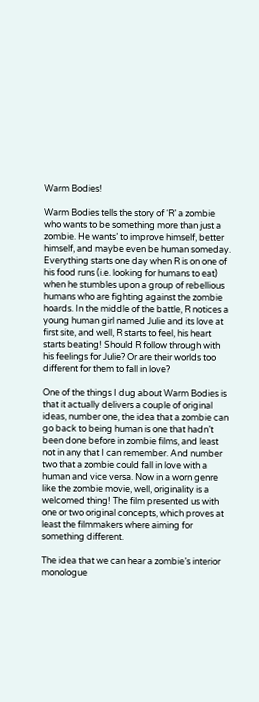Warm Bodies!

Warm Bodies tells the story of ‘R’ a zombie who wants to be something more than just a zombie. He wants’ to improve himself, better himself, and maybe even be human someday. Everything starts one day when R is on one of his food runs (i.e. looking for humans to eat) when he stumbles upon a group of rebellious humans who are fighting against the zombie hoards. In the middle of the battle, R notices a young human girl named Julie and its love at first site, and well, R starts to feel, his heart starts beating! Should R follow through with his feelings for Julie? Or are their worlds too different for them to fall in love?

One of the things I dug about Warm Bodies is that it actually delivers a couple of original ideas, number one, the idea that a zombie can go back to being human is one that hadn’t been done before in zombie films, and least not in any that I can remember. And number two that a zombie could fall in love with a human and vice versa. Now in a worn genre like the zombie movie, well, originality is a welcomed thing! The film presented us with one or two original concepts, which proves at least the filmmakers where aiming for something different.

The idea that we can hear a zombie’s interior monologue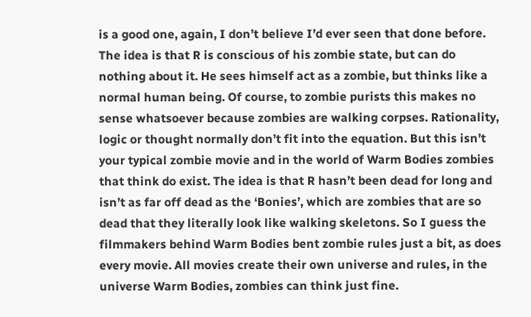is a good one, again, I don’t believe I’d ever seen that done before. The idea is that R is conscious of his zombie state, but can do nothing about it. He sees himself act as a zombie, but thinks like a normal human being. Of course, to zombie purists this makes no sense whatsoever because zombies are walking corpses. Rationality, logic or thought normally don’t fit into the equation. But this isn’t your typical zombie movie and in the world of Warm Bodies zombies that think do exist. The idea is that R hasn’t been dead for long and isn’t as far off dead as the ‘Bonies’, which are zombies that are so dead that they literally look like walking skeletons. So I guess the filmmakers behind Warm Bodies bent zombie rules just a bit, as does every movie. All movies create their own universe and rules, in the universe Warm Bodies, zombies can think just fine.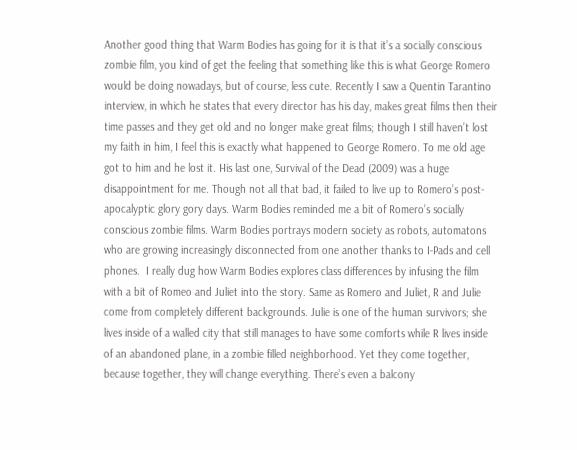Another good thing that Warm Bodies has going for it is that it’s a socially conscious zombie film, you kind of get the feeling that something like this is what George Romero would be doing nowadays, but of course, less cute. Recently I saw a Quentin Tarantino interview, in which he states that every director has his day, makes great films then their time passes and they get old and no longer make great films; though I still haven’t lost my faith in him, I feel this is exactly what happened to George Romero. To me old age got to him and he lost it. His last one, Survival of the Dead (2009) was a huge disappointment for me. Though not all that bad, it failed to live up to Romero’s post-apocalyptic glory gory days. Warm Bodies reminded me a bit of Romero’s socially conscious zombie films. Warm Bodies portrays modern society as robots, automatons who are growing increasingly disconnected from one another thanks to I-Pads and cell phones.  I really dug how Warm Bodies explores class differences by infusing the film with a bit of Romeo and Juliet into the story. Same as Romero and Juliet, R and Julie come from completely different backgrounds. Julie is one of the human survivors; she lives inside of a walled city that still manages to have some comforts while R lives inside of an abandoned plane, in a zombie filled neighborhood. Yet they come together, because together, they will change everything. There’s even a balcony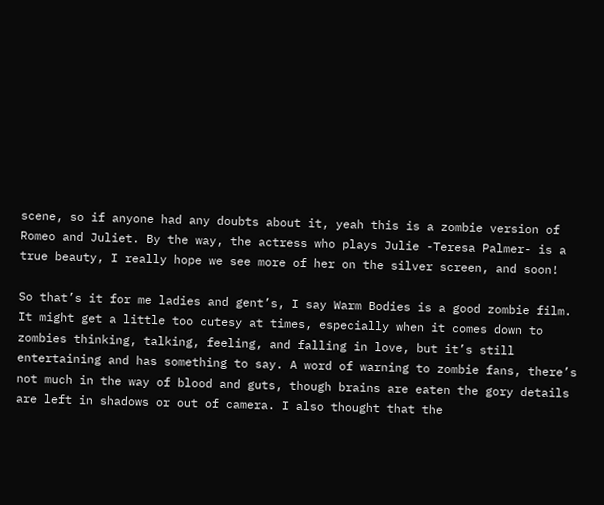scene, so if anyone had any doubts about it, yeah this is a zombie version of Romeo and Juliet. By the way, the actress who plays Julie -Teresa Palmer- is a true beauty, I really hope we see more of her on the silver screen, and soon!

So that’s it for me ladies and gent’s, I say Warm Bodies is a good zombie film. It might get a little too cutesy at times, especially when it comes down to zombies thinking, talking, feeling, and falling in love, but it’s still entertaining and has something to say. A word of warning to zombie fans, there’s not much in the way of blood and guts, though brains are eaten the gory details are left in shadows or out of camera. I also thought that the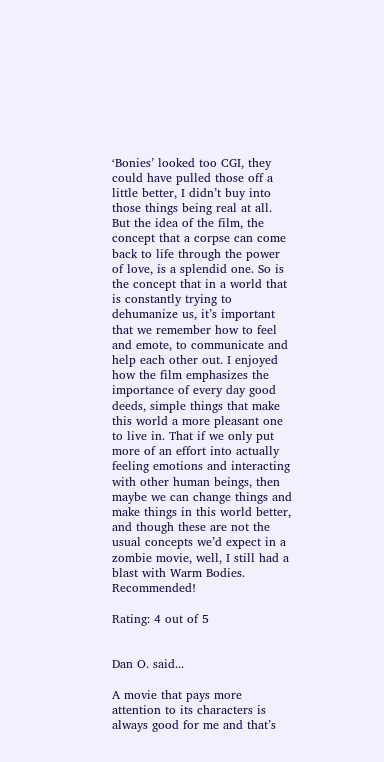‘Bonies’ looked too CGI, they could have pulled those off a little better, I didn’t buy into those things being real at all. But the idea of the film, the concept that a corpse can come back to life through the power of love, is a splendid one. So is the concept that in a world that is constantly trying to dehumanize us, it’s important that we remember how to feel and emote, to communicate and help each other out. I enjoyed how the film emphasizes the importance of every day good deeds, simple things that make this world a more pleasant one to live in. That if we only put more of an effort into actually feeling emotions and interacting with other human beings, then maybe we can change things and make things in this world better, and though these are not the usual concepts we’d expect in a zombie movie, well, I still had a blast with Warm Bodies. Recommended!

Rating: 4 out of 5


Dan O. said...

A movie that pays more attention to its characters is always good for me and that’s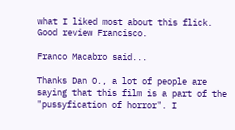what I liked most about this flick. Good review Francisco.

Franco Macabro said...

Thanks Dan O., a lot of people are saying that this film is a part of the "pussyfication of horror". I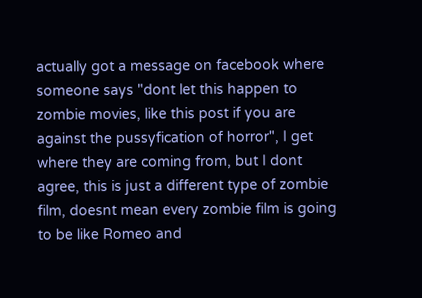actually got a message on facebook where someone says "dont let this happen to zombie movies, like this post if you are against the pussyfication of horror", I get where they are coming from, but I dont agree, this is just a different type of zombie film, doesnt mean every zombie film is going to be like Romeo and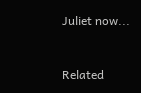Juliet now...


Related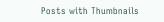Posts with Thumbnails